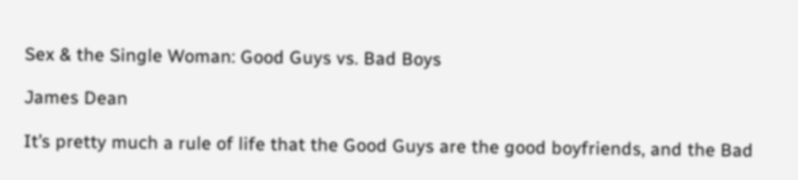Sex & the Single Woman: Good Guys vs. Bad Boys

James Dean

It’s pretty much a rule of life that the Good Guys are the good boyfriends, and the Bad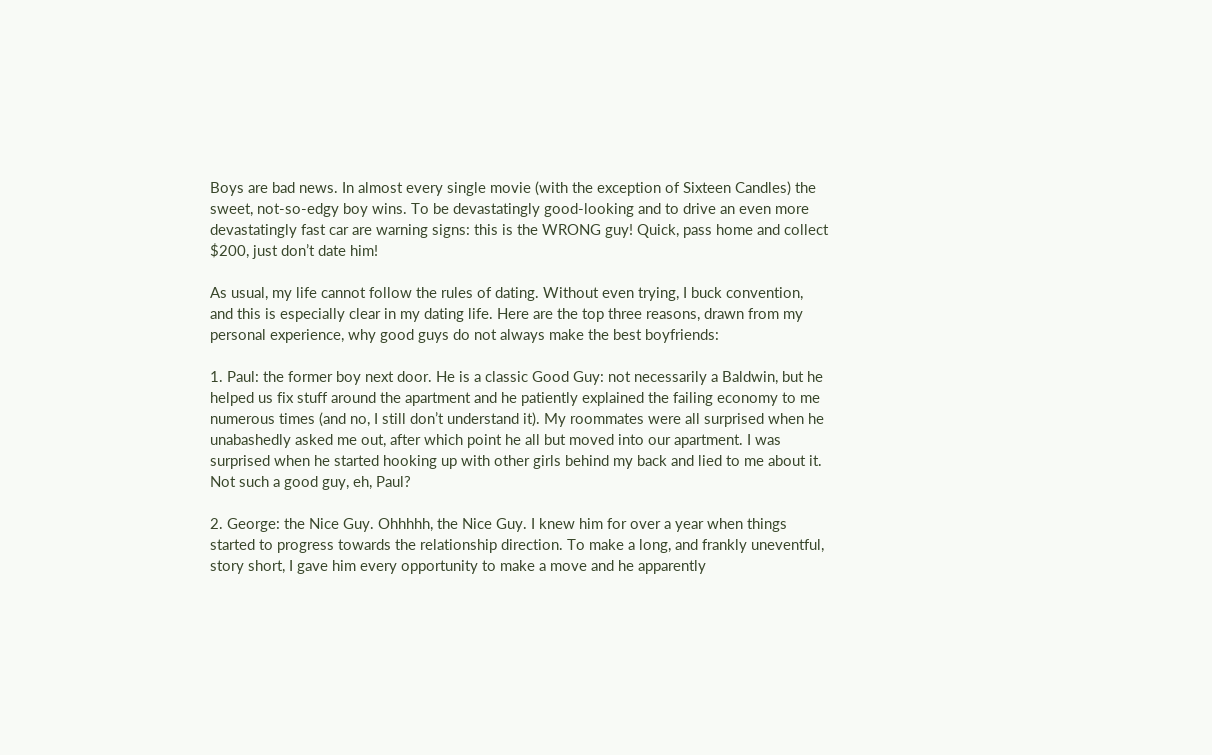Boys are bad news. In almost every single movie (with the exception of Sixteen Candles) the sweet, not-so-edgy boy wins. To be devastatingly good-looking and to drive an even more devastatingly fast car are warning signs: this is the WRONG guy! Quick, pass home and collect $200, just don’t date him!

As usual, my life cannot follow the rules of dating. Without even trying, I buck convention, and this is especially clear in my dating life. Here are the top three reasons, drawn from my personal experience, why good guys do not always make the best boyfriends:

1. Paul: the former boy next door. He is a classic Good Guy: not necessarily a Baldwin, but he helped us fix stuff around the apartment and he patiently explained the failing economy to me numerous times (and no, I still don’t understand it). My roommates were all surprised when he unabashedly asked me out, after which point he all but moved into our apartment. I was surprised when he started hooking up with other girls behind my back and lied to me about it.  Not such a good guy, eh, Paul?

2. George: the Nice Guy. Ohhhhh, the Nice Guy. I knew him for over a year when things started to progress towards the relationship direction. To make a long, and frankly uneventful, story short, I gave him every opportunity to make a move and he apparently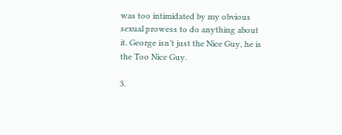was too intimidated by my obvious sexual prowess to do anything about it. George isn’t just the Nice Guy, he is the Too Nice Guy.

3.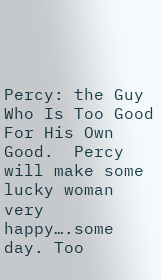Percy: the Guy Who Is Too Good For His Own Good.  Percy will make some lucky woman very happy….some day. Too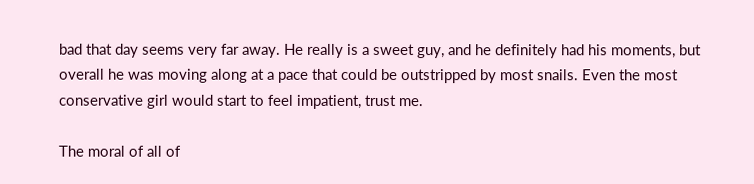bad that day seems very far away. He really is a sweet guy, and he definitely had his moments, but overall he was moving along at a pace that could be outstripped by most snails. Even the most conservative girl would start to feel impatient, trust me.

The moral of all of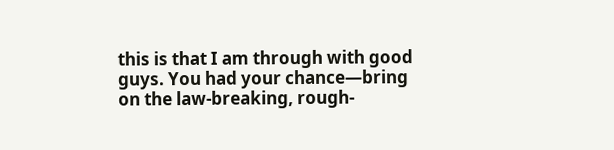this is that I am through with good guys. You had your chance—bring on the law-breaking, rough-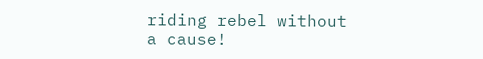riding rebel without a cause!